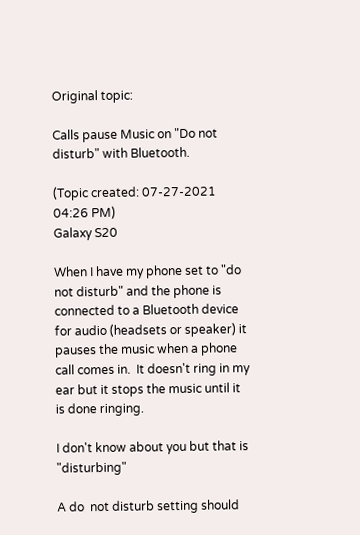Original topic:

Calls pause Music on "Do not disturb" with Bluetooth.

(Topic created: 07-27-2021 04:26 PM)
Galaxy S20

When I have my phone set to "do not disturb" and the phone is connected to a Bluetooth device for audio (headsets or speaker) it pauses the music when a phone call comes in.  It doesn't ring in my ear but it stops the music until it is done ringing.

I don't know about you but that is "disturbing"

A do  not disturb setting should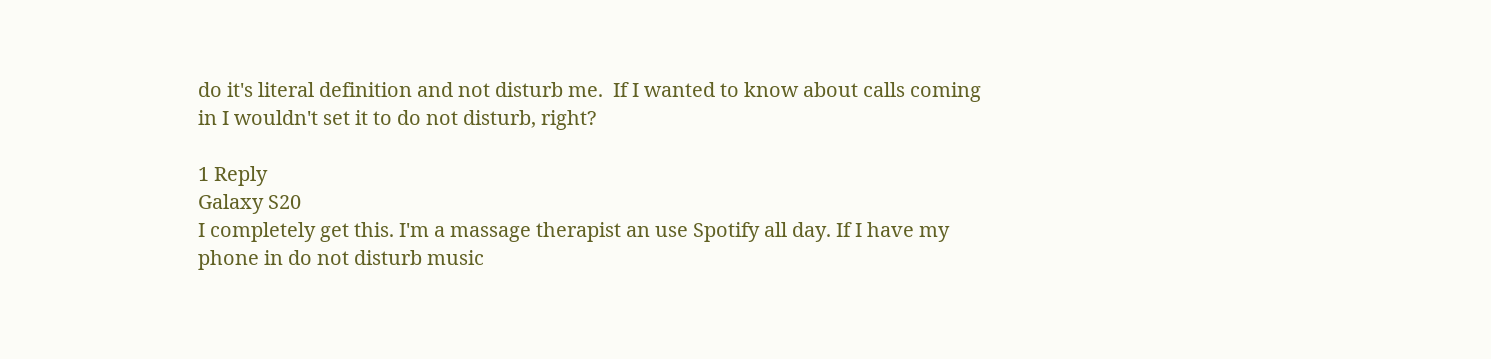do it's literal definition and not disturb me.  If I wanted to know about calls coming in I wouldn't set it to do not disturb, right?

1 Reply
Galaxy S20
I completely get this. I'm a massage therapist an use Spotify all day. If I have my phone in do not disturb music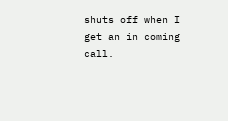shuts off when I get an in coming call.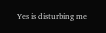Yes is disturbing me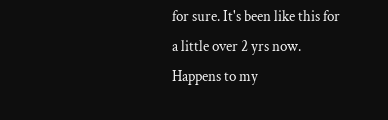for sure. It's been like this for a little over 2 yrs now. Happens to my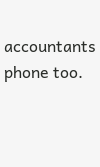accountants phone too.